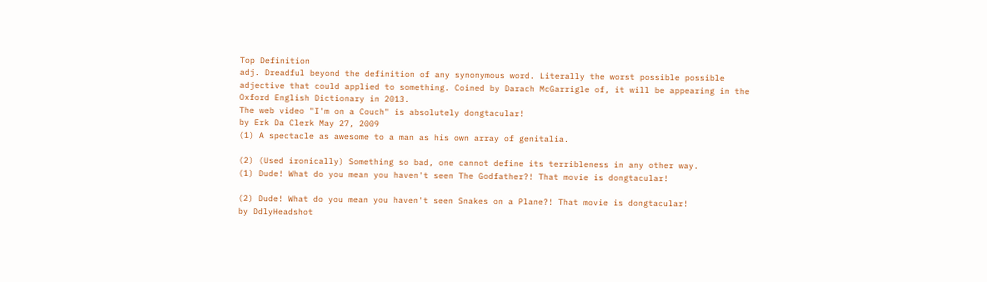Top Definition
adj. Dreadful beyond the definition of any synonymous word. Literally the worst possible possible adjective that could applied to something. Coined by Darach McGarrigle of, it will be appearing in the Oxford English Dictionary in 2013.
The web video "I'm on a Couch" is absolutely dongtacular!
by Erk Da Clerk May 27, 2009
(1) A spectacle as awesome to a man as his own array of genitalia.

(2) (Used ironically) Something so bad, one cannot define its terribleness in any other way.
(1) Dude! What do you mean you haven't seen The Godfather?! That movie is dongtacular!

(2) Dude! What do you mean you haven't seen Snakes on a Plane?! That movie is dongtacular!
by DdlyHeadshot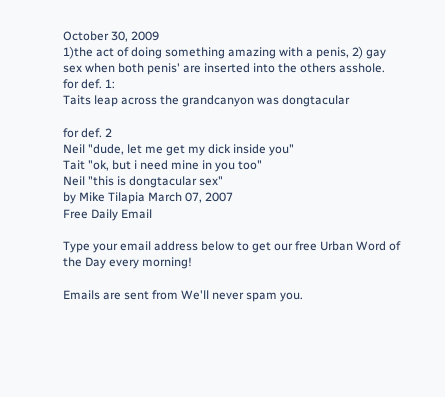October 30, 2009
1)the act of doing something amazing with a penis, 2) gay sex when both penis' are inserted into the others asshole.
for def. 1:
Taits leap across the grandcanyon was dongtacular

for def. 2
Neil "dude, let me get my dick inside you"
Tait "ok, but i need mine in you too"
Neil "this is dongtacular sex"
by Mike Tilapia March 07, 2007
Free Daily Email

Type your email address below to get our free Urban Word of the Day every morning!

Emails are sent from We'll never spam you.